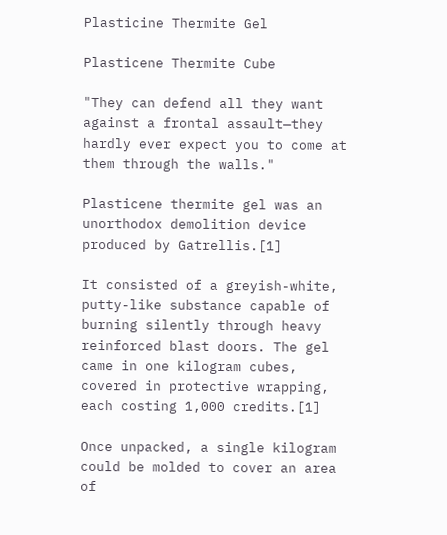Plasticine Thermite Gel

Plasticene Thermite Cube

"They can defend all they want against a frontal assault—they hardly ever expect you to come at them through the walls."

Plasticene thermite gel was an unorthodox demolition device produced by Gatrellis.[1]

It consisted of a greyish-white, putty-like substance capable of burning silently through heavy reinforced blast doors. The gel came in one kilogram cubes, covered in protective wrapping, each costing 1,000 credits.[1]

Once unpacked, a single kilogram could be molded to cover an area of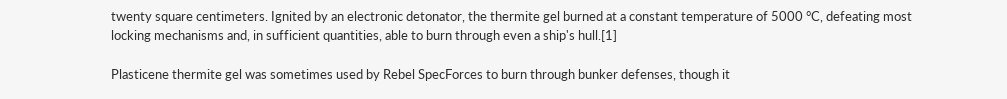twenty square centimeters. Ignited by an electronic detonator, the thermite gel burned at a constant temperature of 5000 °C, defeating most locking mechanisms and, in sufficient quantities, able to burn through even a ship's hull.[1]

Plasticene thermite gel was sometimes used by Rebel SpecForces to burn through bunker defenses, though it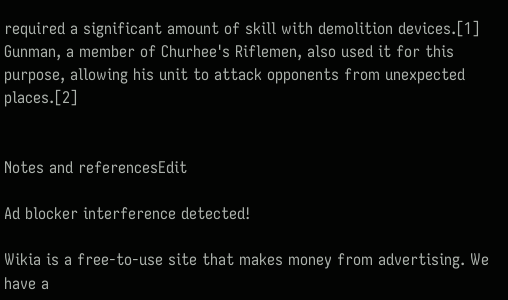required a significant amount of skill with demolition devices.[1] Gunman, a member of Churhee's Riflemen, also used it for this purpose, allowing his unit to attack opponents from unexpected places.[2]


Notes and referencesEdit

Ad blocker interference detected!

Wikia is a free-to-use site that makes money from advertising. We have a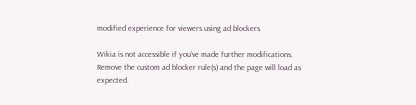modified experience for viewers using ad blockers

Wikia is not accessible if you’ve made further modifications. Remove the custom ad blocker rule(s) and the page will load as expected.